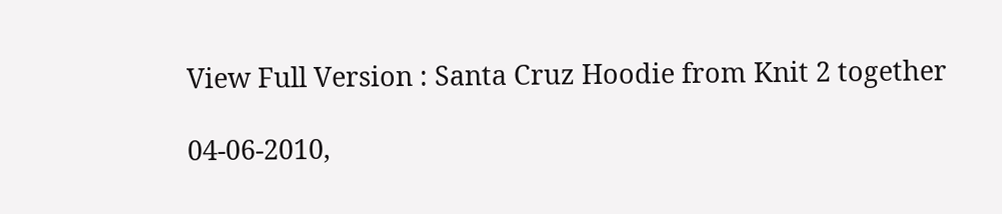View Full Version : Santa Cruz Hoodie from Knit 2 together

04-06-2010,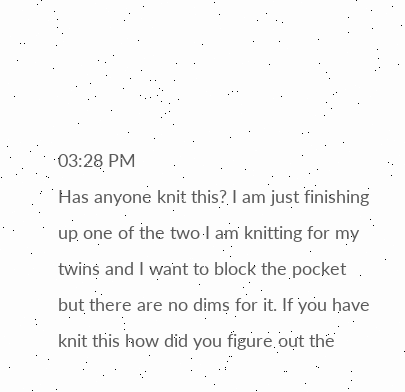03:28 PM
Has anyone knit this? I am just finishing up one of the two I am knitting for my twins and I want to block the pocket but there are no dims for it. If you have knit this how did you figure out the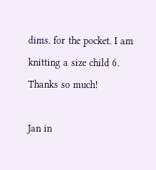dims. for the pocket. I am knitting a size child 6.
Thanks so much!

Jan in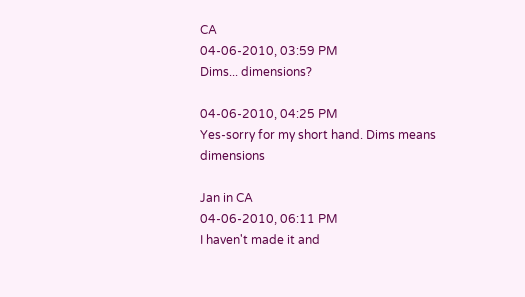CA
04-06-2010, 03:59 PM
Dims... dimensions?

04-06-2010, 04:25 PM
Yes-sorry for my short hand. Dims means dimensions

Jan in CA
04-06-2010, 06:11 PM
I haven't made it and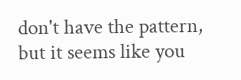don't have the pattern, but it seems like you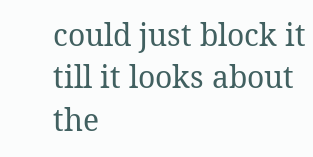could just block it till it looks about the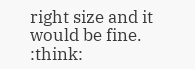right size and it would be fine. :think: